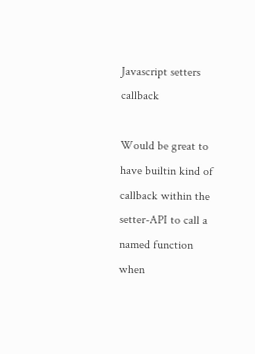Javascript setters callback

Would be great to have builtin kind of callback within the setter-API to call a named function when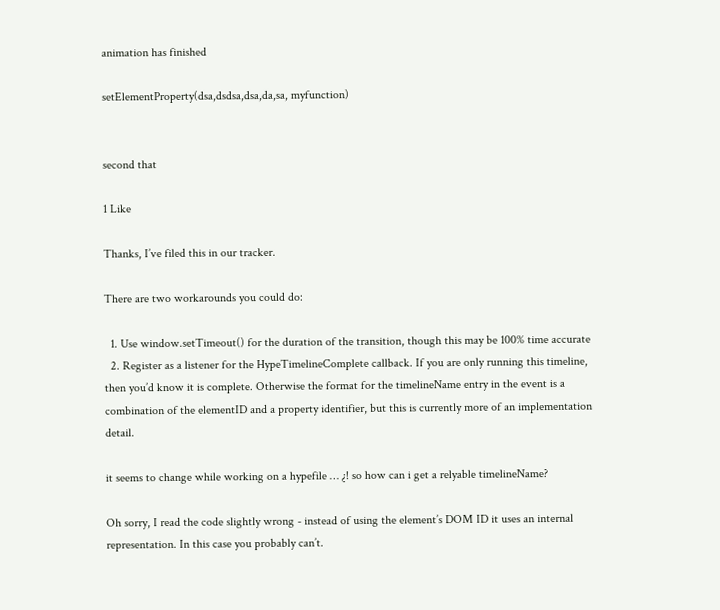animation has finished

setElementProperty(dsa,dsdsa,dsa,da,sa, myfunction)


second that

1 Like

Thanks, I’ve filed this in our tracker.

There are two workarounds you could do:

  1. Use window.setTimeout() for the duration of the transition, though this may be 100% time accurate
  2. Register as a listener for the HypeTimelineComplete callback. If you are only running this timeline, then you’d know it is complete. Otherwise the format for the timelineName entry in the event is a combination of the elementID and a property identifier, but this is currently more of an implementation detail.

it seems to change while working on a hypefile … ¿! so how can i get a relyable timelineName?

Oh sorry, I read the code slightly wrong - instead of using the element’s DOM ID it uses an internal representation. In this case you probably can’t.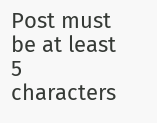Post must be at least 5 characters